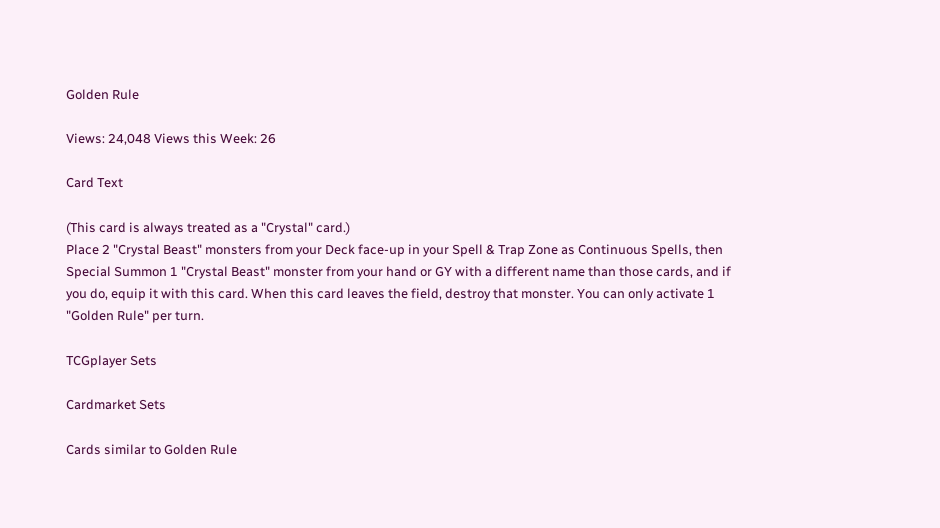Golden Rule

Views: 24,048 Views this Week: 26

Card Text

(This card is always treated as a "Crystal" card.)
Place 2 "Crystal Beast" monsters from your Deck face-up in your Spell & Trap Zone as Continuous Spells, then Special Summon 1 "Crystal Beast" monster from your hand or GY with a different name than those cards, and if you do, equip it with this card. When this card leaves the field, destroy that monster. You can only activate 1 "Golden Rule" per turn.

TCGplayer Sets

Cardmarket Sets

Cards similar to Golden Rule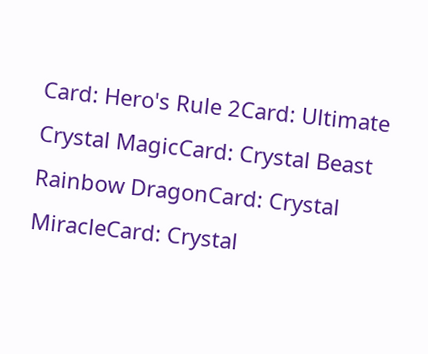Card: Hero's Rule 2Card: Ultimate Crystal MagicCard: Crystal Beast Rainbow DragonCard: Crystal MiracleCard: Crystal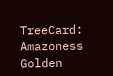TreeCard: Amazoness Golden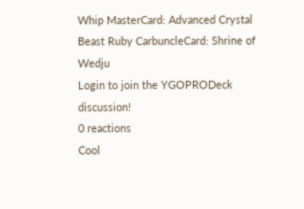Whip MasterCard: Advanced Crystal Beast Ruby CarbuncleCard: Shrine of Wedju
Login to join the YGOPRODeck discussion!
0 reactions
Cool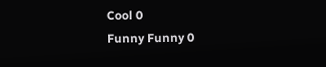Cool 0
Funny Funny 0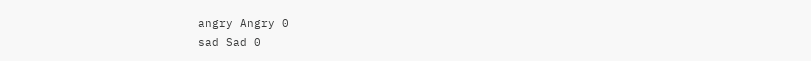angry Angry 0
sad Sad 0